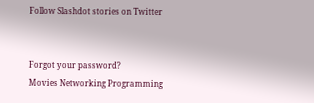Follow Slashdot stories on Twitter


Forgot your password?
Movies Networking Programming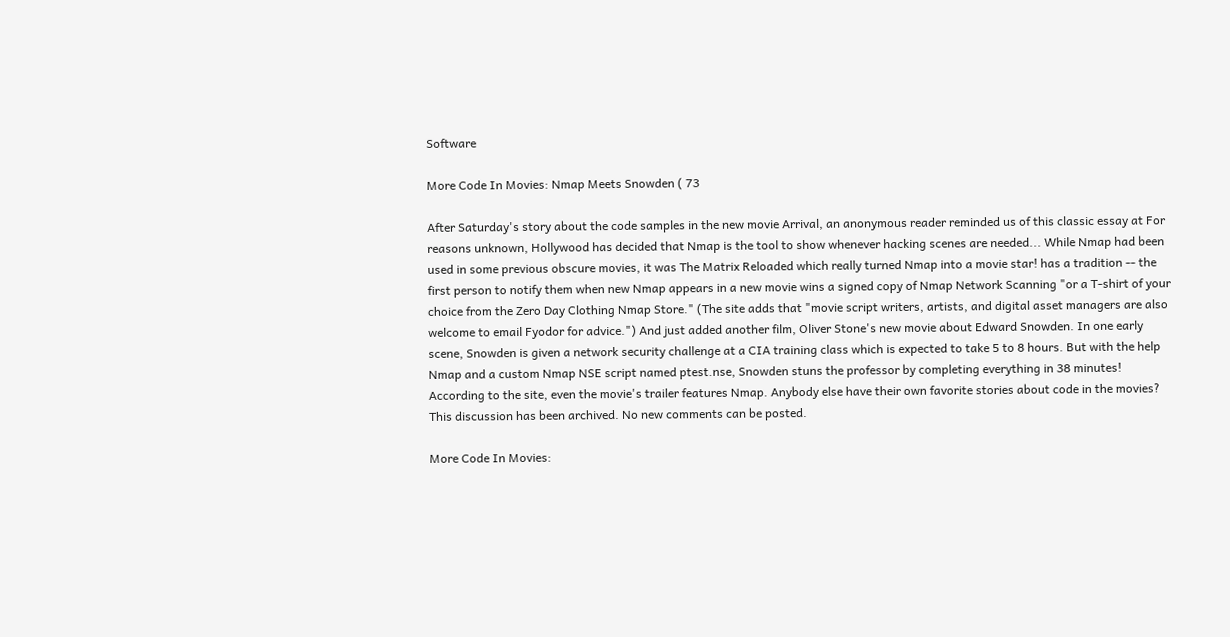Software

More Code In Movies: Nmap Meets Snowden ( 73

After Saturday's story about the code samples in the new movie Arrival, an anonymous reader reminded us of this classic essay at For reasons unknown, Hollywood has decided that Nmap is the tool to show whenever hacking scenes are needed... While Nmap had been used in some previous obscure movies, it was The Matrix Reloaded which really turned Nmap into a movie star! has a tradition -- the first person to notify them when new Nmap appears in a new movie wins a signed copy of Nmap Network Scanning "or a T-shirt of your choice from the Zero Day Clothing Nmap Store." (The site adds that "movie script writers, artists, and digital asset managers are also welcome to email Fyodor for advice.") And just added another film, Oliver Stone's new movie about Edward Snowden. In one early scene, Snowden is given a network security challenge at a CIA training class which is expected to take 5 to 8 hours. But with the help Nmap and a custom Nmap NSE script named ptest.nse, Snowden stuns the professor by completing everything in 38 minutes!
According to the site, even the movie's trailer features Nmap. Anybody else have their own favorite stories about code in the movies?
This discussion has been archived. No new comments can be posted.

More Code In Movies: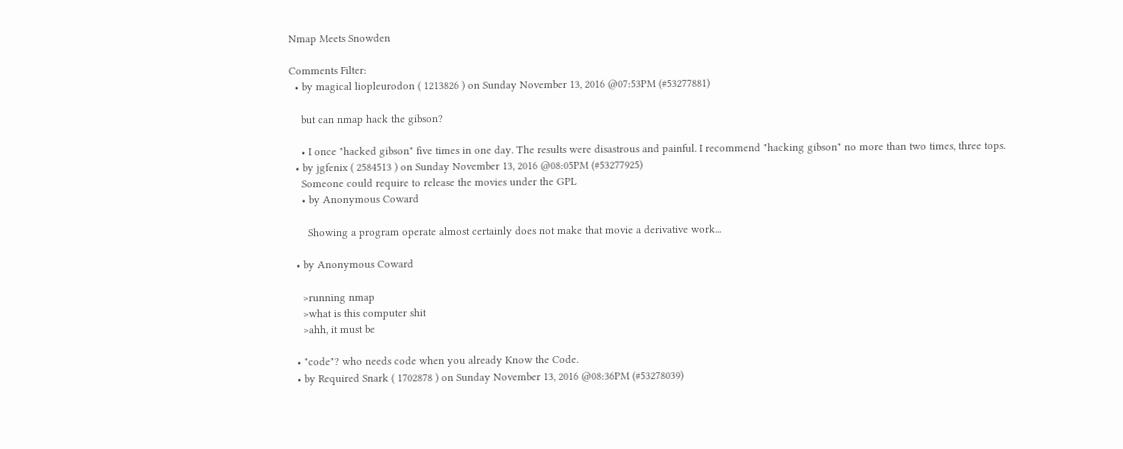Nmap Meets Snowden

Comments Filter:
  • by magical liopleurodon ( 1213826 ) on Sunday November 13, 2016 @07:53PM (#53277881)

    but can nmap hack the gibson?

    • I once "hacked gibson" five times in one day. The results were disastrous and painful. I recommend "hacking gibson" no more than two times, three tops.
  • by jgfenix ( 2584513 ) on Sunday November 13, 2016 @08:05PM (#53277925)
    Someone could require to release the movies under the GPL
    • by Anonymous Coward

      Showing a program operate almost certainly does not make that movie a derivative work...

  • by Anonymous Coward

    >running nmap
    >what is this computer shit
    >ahh, it must be

  • "code"? who needs code when you already Know the Code.
  • by Required Snark ( 1702878 ) on Sunday November 13, 2016 @08:36PM (#53278039)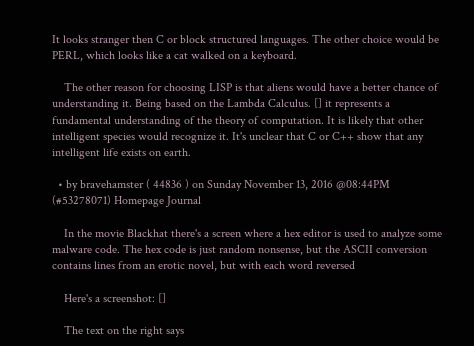It looks stranger then C or block structured languages. The other choice would be PERL, which looks like a cat walked on a keyboard.

    The other reason for choosing LISP is that aliens would have a better chance of understanding it. Being based on the Lambda Calculus. [] it represents a fundamental understanding of the theory of computation. It is likely that other intelligent species would recognize it. It's unclear that C or C++ show that any intelligent life exists on earth.

  • by bravehamster ( 44836 ) on Sunday November 13, 2016 @08:44PM (#53278071) Homepage Journal

    In the movie Blackhat there's a screen where a hex editor is used to analyze some malware code. The hex code is just random nonsense, but the ASCII conversion contains lines from an erotic novel, but with each word reversed

    Here's a screenshot: []

    The text on the right says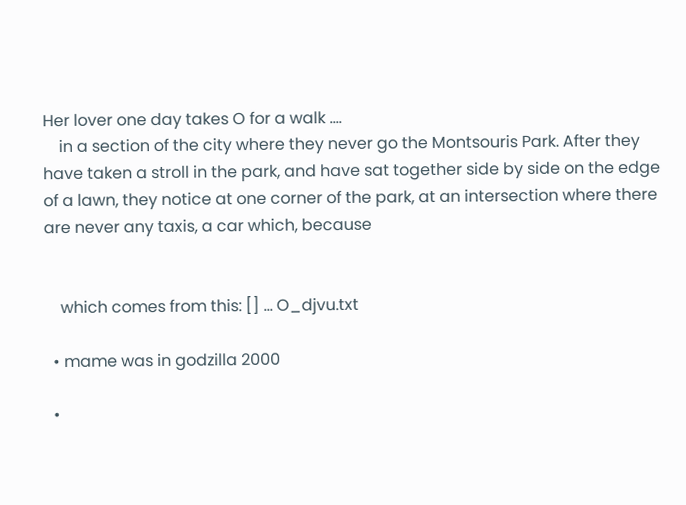Her lover one day takes O for a walk ....
    in a section of the city where they never go the Montsouris Park. After they have taken a stroll in the park, and have sat together side by side on the edge of a lawn, they notice at one corner of the park, at an intersection where there are never any taxis, a car which, because


    which comes from this: [] ... O_djvu.txt

  • mame was in godzilla 2000

  •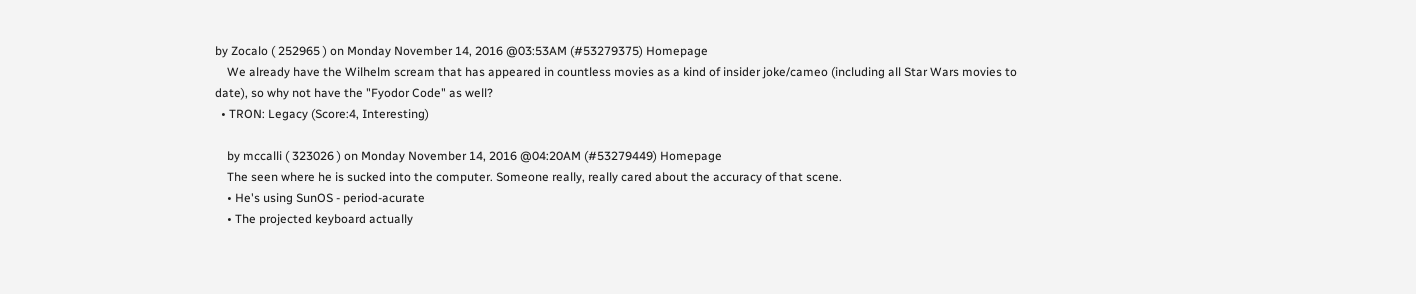by Zocalo ( 252965 ) on Monday November 14, 2016 @03:53AM (#53279375) Homepage
    We already have the Wilhelm scream that has appeared in countless movies as a kind of insider joke/cameo (including all Star Wars movies to date), so why not have the "Fyodor Code" as well?
  • TRON: Legacy (Score:4, Interesting)

    by mccalli ( 323026 ) on Monday November 14, 2016 @04:20AM (#53279449) Homepage
    The seen where he is sucked into the computer. Someone really, really cared about the accuracy of that scene.
    • He's using SunOS - period-acurate
    • The projected keyboard actually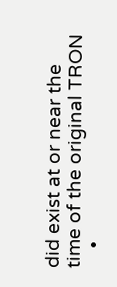did exist at or near the time of the original TRON
    •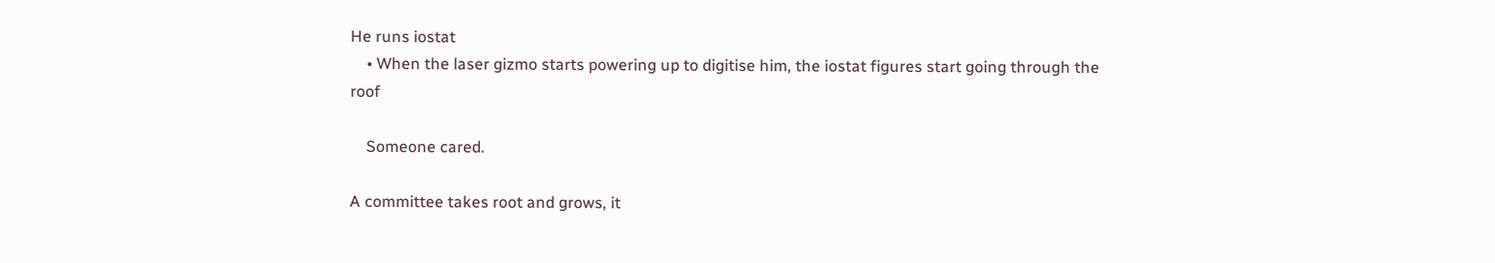He runs iostat
    • When the laser gizmo starts powering up to digitise him, the iostat figures start going through the roof

    Someone cared.

A committee takes root and grows, it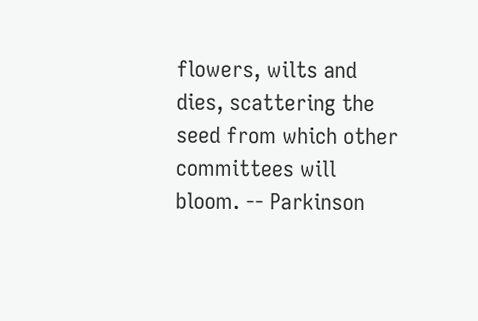flowers, wilts and dies, scattering the seed from which other committees will bloom. -- Parkinson